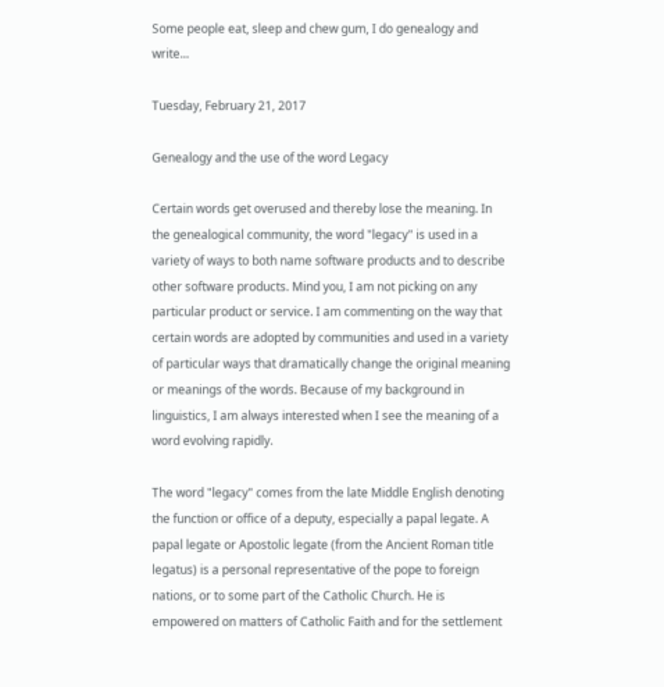Some people eat, sleep and chew gum, I do genealogy and write...

Tuesday, February 21, 2017

Genealogy and the use of the word Legacy

Certain words get overused and thereby lose the meaning. In the genealogical community, the word "legacy" is used in a variety of ways to both name software products and to describe other software products. Mind you, I am not picking on any particular product or service. I am commenting on the way that certain words are adopted by communities and used in a variety of particular ways that dramatically change the original meaning or meanings of the words. Because of my background in linguistics, I am always interested when I see the meaning of a word evolving rapidly.

The word "legacy" comes from the late Middle English denoting the function or office of a deputy, especially a papal legate. A papal legate or Apostolic legate (from the Ancient Roman title legatus) is a personal representative of the pope to foreign nations, or to some part of the Catholic Church. He is empowered on matters of Catholic Faith and for the settlement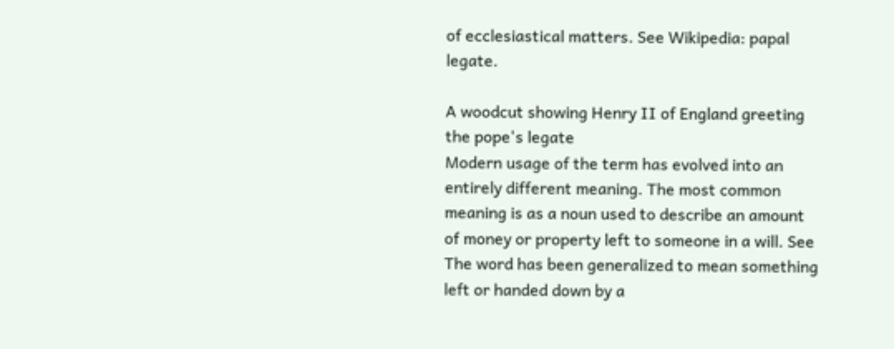of ecclesiastical matters. See Wikipedia: papal legate.

A woodcut showing Henry II of England greeting the pope's legate
Modern usage of the term has evolved into an entirely different meaning. The most common meaning is as a noun used to describe an amount of money or property left to someone in a will. See The word has been generalized to mean something left or handed down by a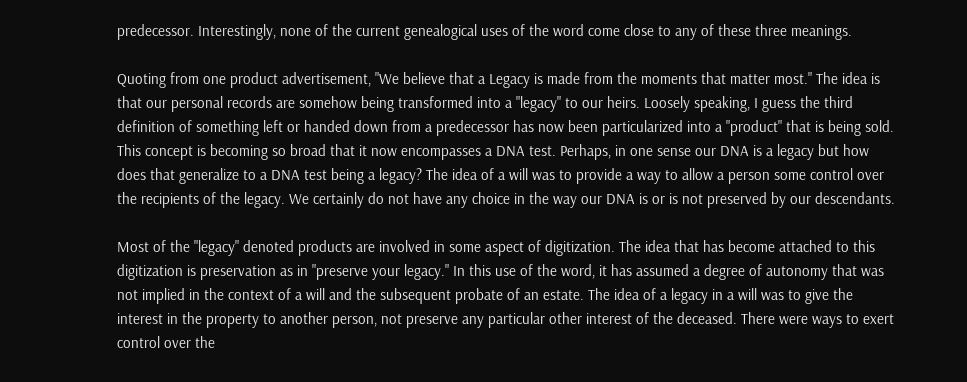predecessor. Interestingly, none of the current genealogical uses of the word come close to any of these three meanings.

Quoting from one product advertisement, "We believe that a Legacy is made from the moments that matter most." The idea is that our personal records are somehow being transformed into a "legacy" to our heirs. Loosely speaking, I guess the third definition of something left or handed down from a predecessor has now been particularized into a "product" that is being sold. This concept is becoming so broad that it now encompasses a DNA test. Perhaps, in one sense our DNA is a legacy but how does that generalize to a DNA test being a legacy? The idea of a will was to provide a way to allow a person some control over the recipients of the legacy. We certainly do not have any choice in the way our DNA is or is not preserved by our descendants.

Most of the "legacy" denoted products are involved in some aspect of digitization. The idea that has become attached to this digitization is preservation as in "preserve your legacy." In this use of the word, it has assumed a degree of autonomy that was not implied in the context of a will and the subsequent probate of an estate. The idea of a legacy in a will was to give the interest in the property to another person, not preserve any particular other interest of the deceased. There were ways to exert control over the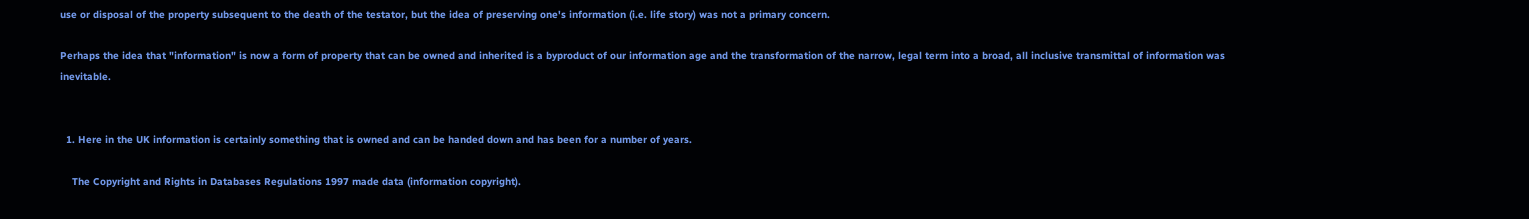use or disposal of the property subsequent to the death of the testator, but the idea of preserving one's information (i.e. life story) was not a primary concern.

Perhaps the idea that "information" is now a form of property that can be owned and inherited is a byproduct of our information age and the transformation of the narrow, legal term into a broad, all inclusive transmittal of information was inevitable.


  1. Here in the UK information is certainly something that is owned and can be handed down and has been for a number of years.

    The Copyright and Rights in Databases Regulations 1997 made data (information copyright).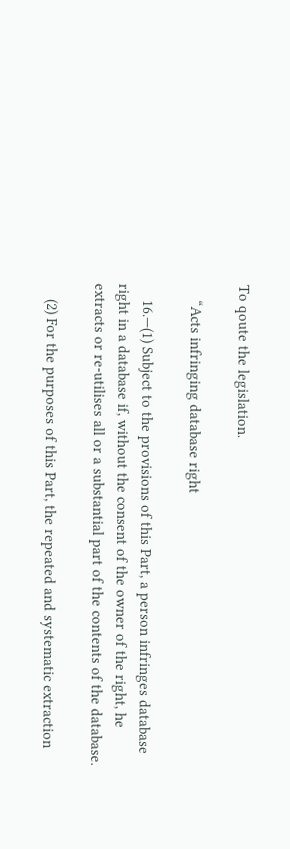To qoute the legislation.

    “Acts infringing database right

    16.—(1) Subject to the provisions of this Part, a person infringes database right in a database if, without the consent of the owner of the right, he extracts or re-utilises all or a substantial part of the contents of the database.

    (2) For the purposes of this Part, the repeated and systematic extraction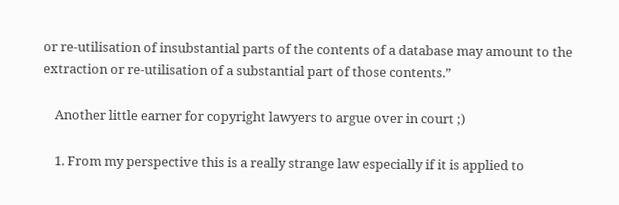or re-utilisation of insubstantial parts of the contents of a database may amount to the extraction or re-utilisation of a substantial part of those contents.”

    Another little earner for copyright lawyers to argue over in court ;)

    1. From my perspective this is a really strange law especially if it is applied to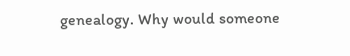genealogy. Why would someone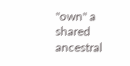"own" a shared ancestral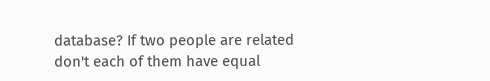database? If two people are related don't each of them have equal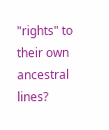"rights" to their own ancestral lines?